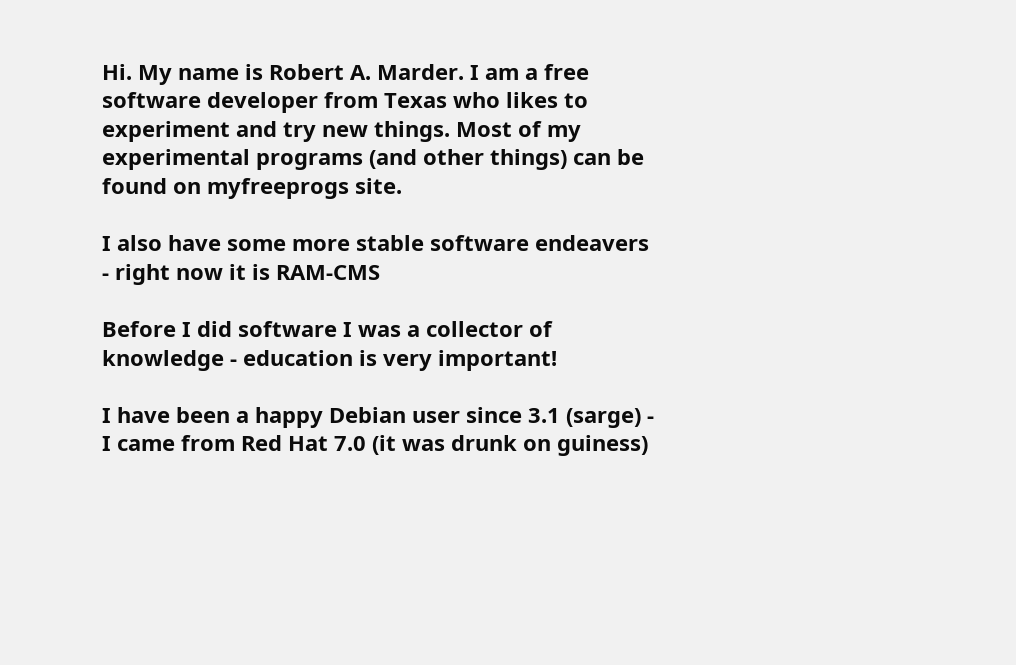Hi. My name is Robert A. Marder. I am a free software developer from Texas who likes to experiment and try new things. Most of my experimental programs (and other things) can be found on myfreeprogs site.

I also have some more stable software endeavers - right now it is RAM-CMS

Before I did software I was a collector of knowledge - education is very important!

I have been a happy Debian user since 3.1 (sarge) - I came from Red Hat 7.0 (it was drunk on guiness)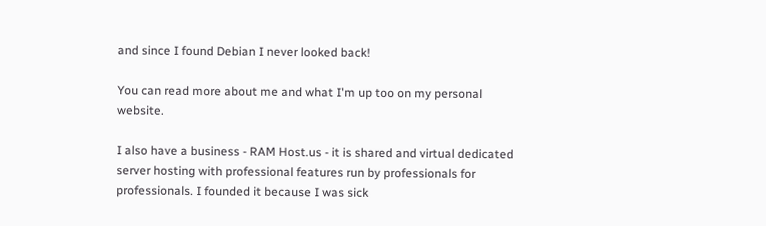and since I found Debian I never looked back!

You can read more about me and what I'm up too on my personal website.

I also have a business - RAM Host.us - it is shared and virtual dedicated server hosting with professional features run by professionals for professionals. I founded it because I was sick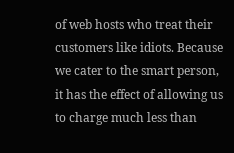of web hosts who treat their customers like idiots. Because we cater to the smart person, it has the effect of allowing us to charge much less than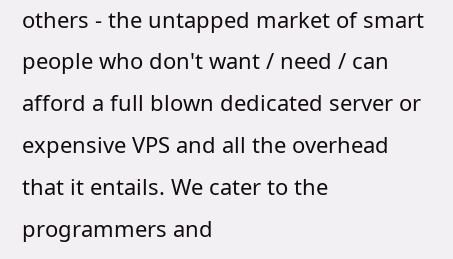others - the untapped market of smart people who don't want / need / can afford a full blown dedicated server or expensive VPS and all the overhead that it entails. We cater to the programmers and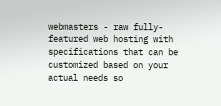webmasters - raw fully-featured web hosting with specifications that can be customized based on your actual needs so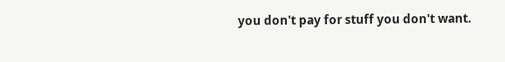you don't pay for stuff you don't want.